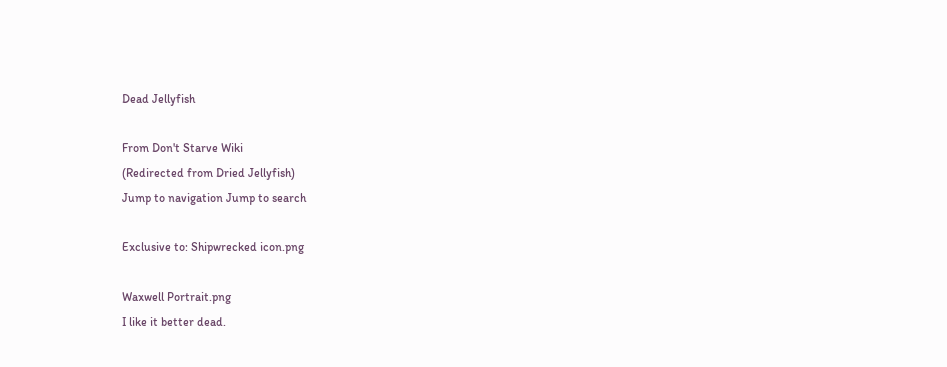Dead Jellyfish

From Don't Starve Wiki
(Redirected from Dried Jellyfish)
Jump to navigation Jump to search

Exclusive to: Shipwrecked icon.png

Waxwell Portrait.png
I like it better dead.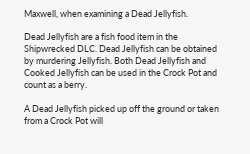Maxwell, when examining a Dead Jellyfish.

Dead Jellyfish are a fish food item in the Shipwrecked DLC. Dead Jellyfish can be obtained by murdering Jellyfish. Both Dead Jellyfish and Cooked Jellyfish can be used in the Crock Pot and count as a berry.

A Dead Jellyfish picked up off the ground or taken from a Crock Pot will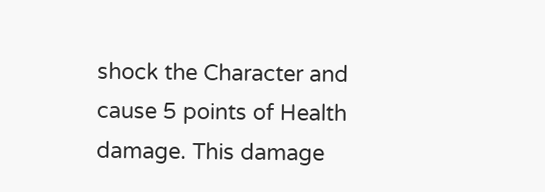shock the Character and cause 5 points of Health damage. This damage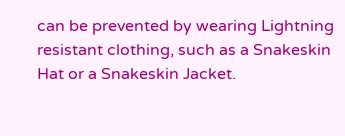can be prevented by wearing Lightning resistant clothing, such as a Snakeskin Hat or a Snakeskin Jacket.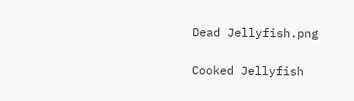Dead Jellyfish.png

Cooked Jellyfish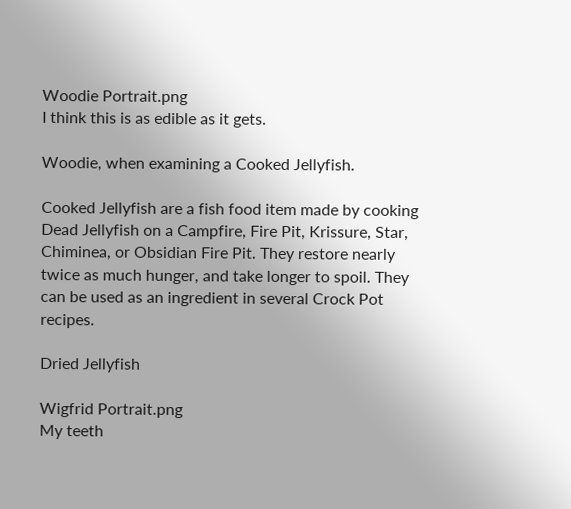Woodie Portrait.png
I think this is as edible as it gets.

Woodie, when examining a Cooked Jellyfish.

Cooked Jellyfish are a fish food item made by cooking Dead Jellyfish on a Campfire, Fire Pit, Krissure, Star, Chiminea, or Obsidian Fire Pit. They restore nearly twice as much hunger, and take longer to spoil. They can be used as an ingredient in several Crock Pot recipes.

Dried Jellyfish

Wigfrid Portrait.png
My teeth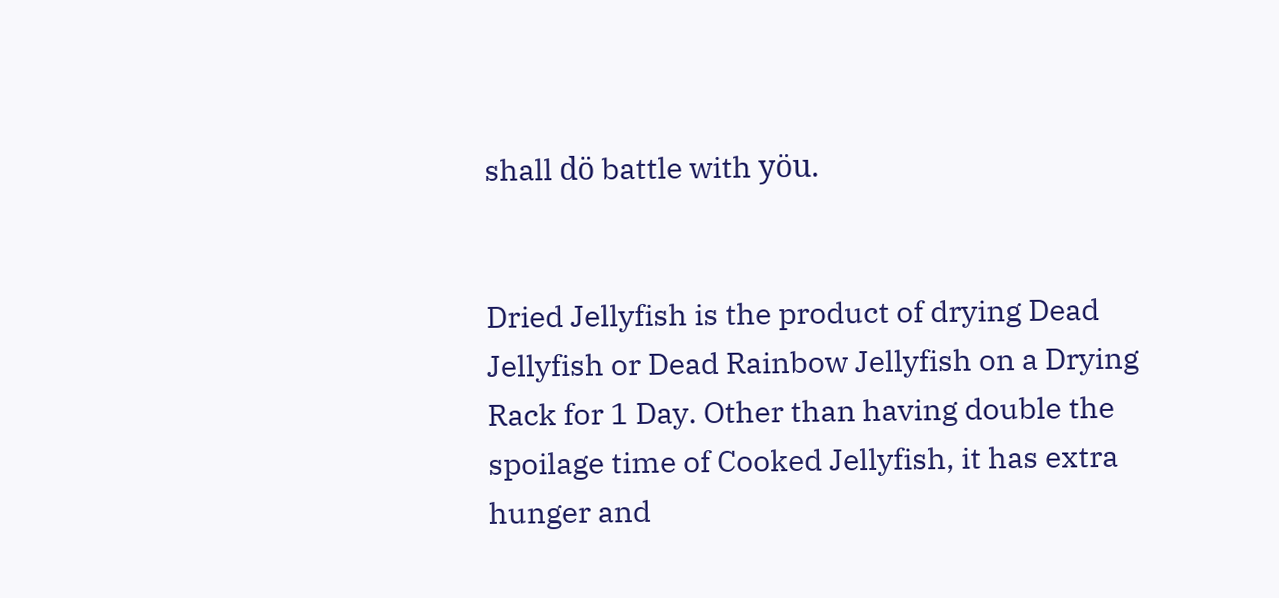shall dö battle with yöu.


Dried Jellyfish is the product of drying Dead Jellyfish or Dead Rainbow Jellyfish on a Drying Rack for 1 Day. Other than having double the spoilage time of Cooked Jellyfish, it has extra hunger and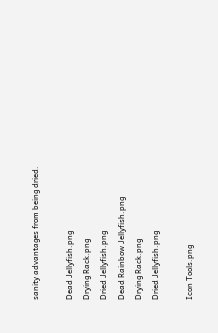sanity advantages from being dried.

Dead Jellyfish.png
Drying Rack.png
Dried Jellyfish.png
Dead Rainbow Jellyfish.png
Drying Rack.png
Dried Jellyfish.png

Icon Tools.png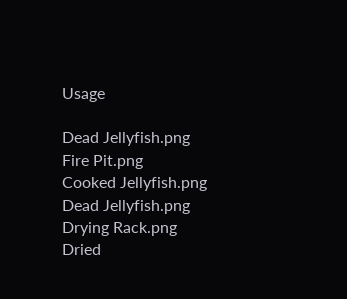Usage

Dead Jellyfish.png
Fire Pit.png
Cooked Jellyfish.png
Dead Jellyfish.png
Drying Rack.png
Dried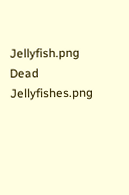Jellyfish.png
Dead Jellyfishes.png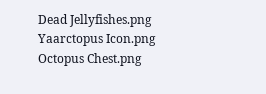Dead Jellyfishes.png
Yaarctopus Icon.png
Octopus Chest.png